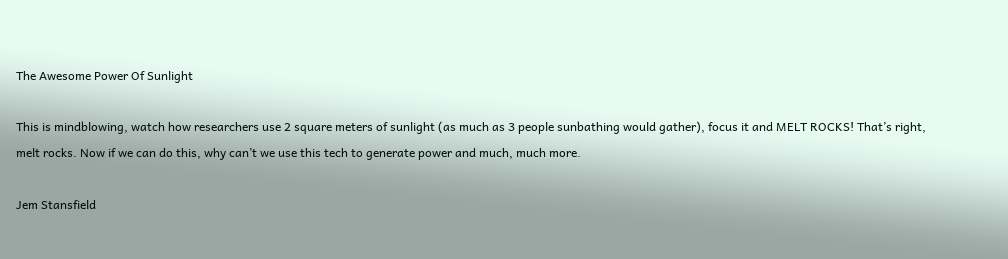The Awesome Power Of Sunlight

This is mindblowing, watch how researchers use 2 square meters of sunlight (as much as 3 people sunbathing would gather), focus it and MELT ROCKS! That’s right, melt rocks. Now if we can do this, why can’t we use this tech to generate power and much, much more.

Jem Stansfield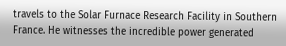travels to the Solar Furnace Research Facility in Southern France. He witnesses the incredible power generated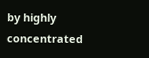by highly concentrated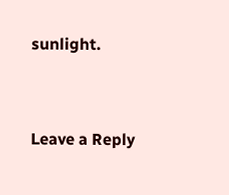sunlight.



Leave a Reply